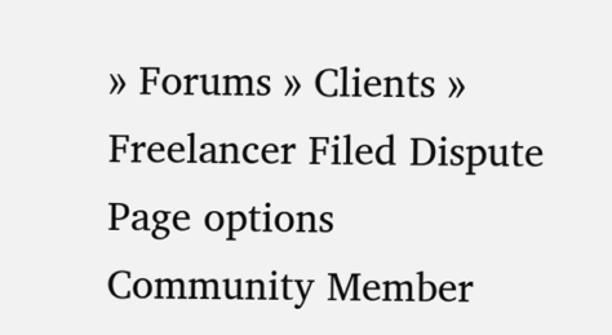» Forums » Clients » Freelancer Filed Dispute
Page options
Community Member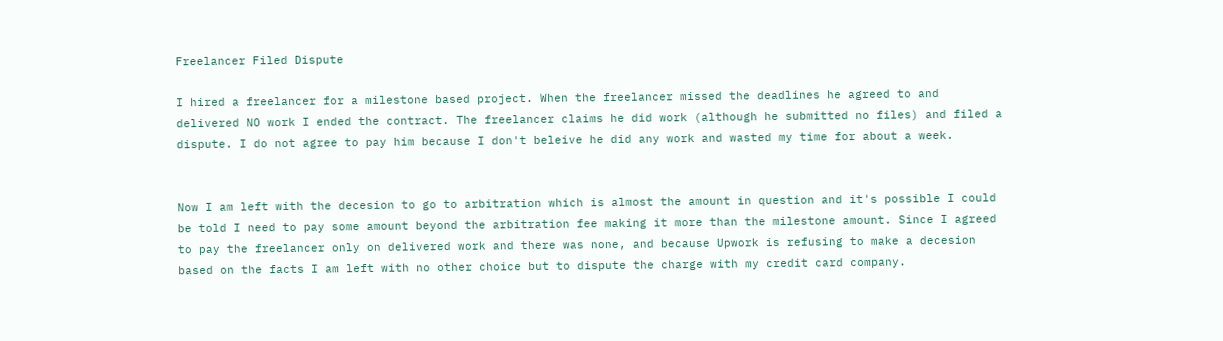Freelancer Filed Dispute

I hired a freelancer for a milestone based project. When the freelancer missed the deadlines he agreed to and delivered NO work I ended the contract. The freelancer claims he did work (although he submitted no files) and filed a dispute. I do not agree to pay him because I don't beleive he did any work and wasted my time for about a week.


Now I am left with the decesion to go to arbitration which is almost the amount in question and it's possible I could be told I need to pay some amount beyond the arbitration fee making it more than the milestone amount. Since I agreed to pay the freelancer only on delivered work and there was none, and because Upwork is refusing to make a decesion based on the facts I am left with no other choice but to dispute the charge with my credit card company.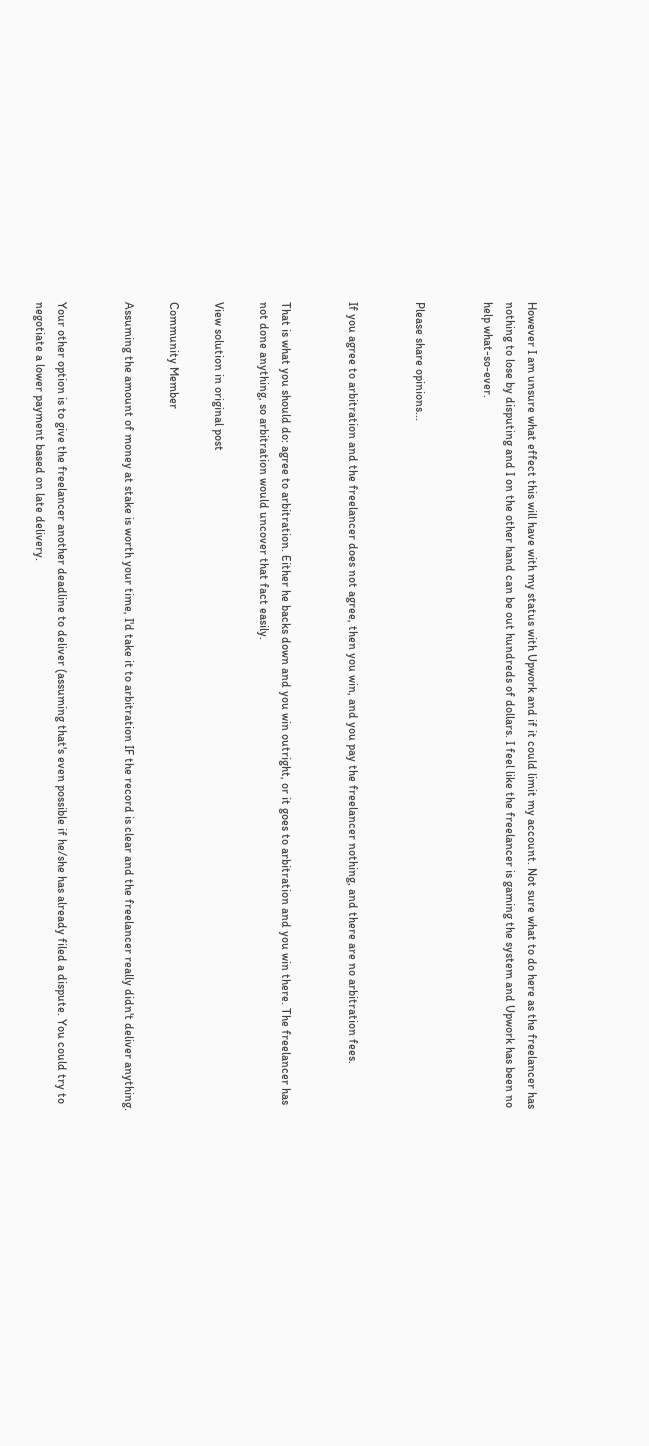However I am unsure what effect this will have with my status with Upwork and if it could limit my account. Not sure what to do here as the freelancer has nothing to lose by disputing and I on the other hand can be out hundreds of dollars. I feel like the freelancer is gaming the system and Upwork has been no help what-so-ever.


Please share opinions...


If you agree to arbitration and the freelancer does not agree, then you win, and you pay the freelancer nothing, and there are no arbitration fees.


That is what you should do: agree to arbitration. Either he backs down and you win outright, or it goes to arbitration and you win there. The freelancer has not done anything, so arbitration would uncover that fact easily.

View solution in original post

Community Member

Assuming the amount of money at stake is worth your time, I'd take it to arbitration IF the record is clear and the freelancer really didn't deliver anything.


Your other option is to give the freelancer another deadline to deliver (assuming that's even possible if he/she has already filed a dispute. You could try to negotiate a lower payment based on late delivery.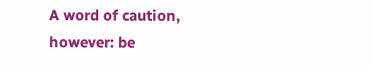A word of caution, however: be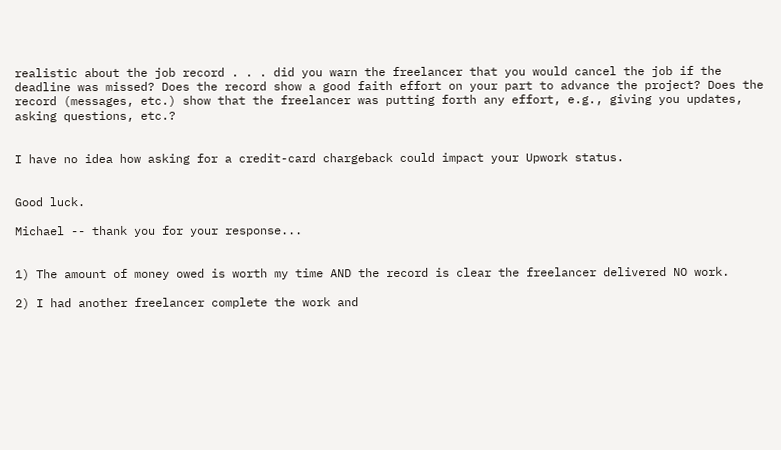realistic about the job record . . . did you warn the freelancer that you would cancel the job if the deadline was missed? Does the record show a good faith effort on your part to advance the project? Does the record (messages, etc.) show that the freelancer was putting forth any effort, e.g., giving you updates, asking questions, etc.?


I have no idea how asking for a credit-card chargeback could impact your Upwork status.


Good luck.

Michael -- thank you for your response...


1) The amount of money owed is worth my time AND the record is clear the freelancer delivered NO work.

2) I had another freelancer complete the work and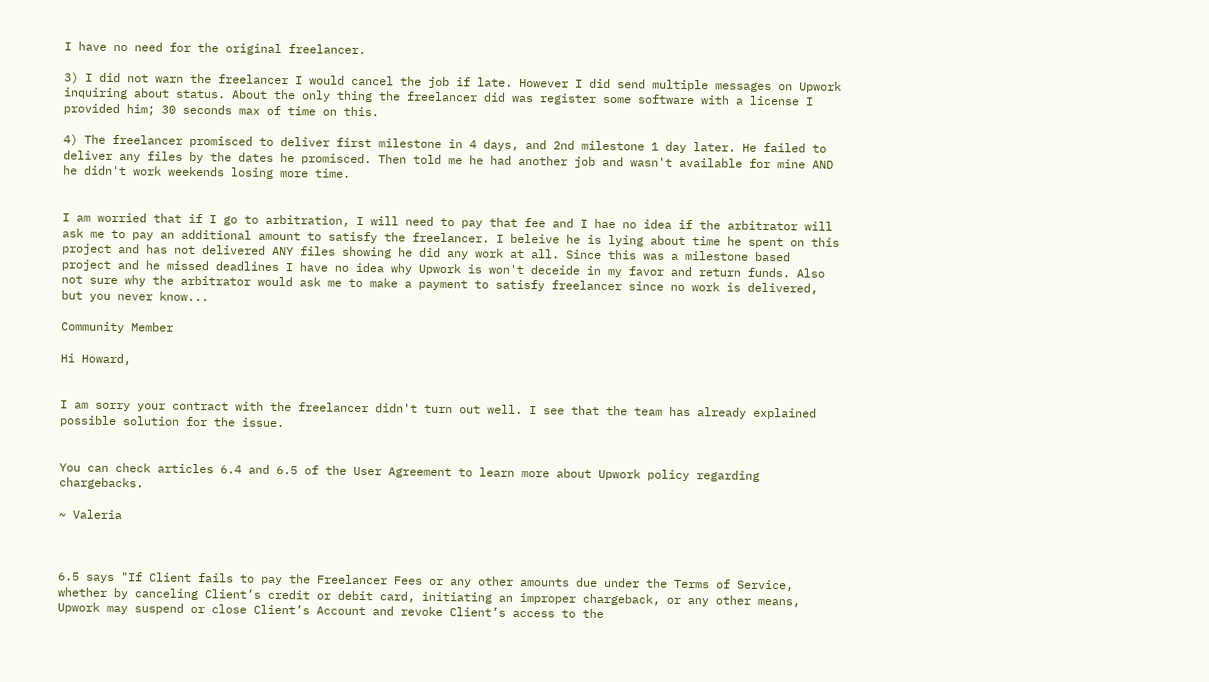I have no need for the original freelancer.

3) I did not warn the freelancer I would cancel the job if late. However I did send multiple messages on Upwork inquiring about status. About the only thing the freelancer did was register some software with a license I provided him; 30 seconds max of time on this.

4) The freelancer promisced to deliver first milestone in 4 days, and 2nd milestone 1 day later. He failed to deliver any files by the dates he promisced. Then told me he had another job and wasn't available for mine AND he didn't work weekends losing more time.


I am worried that if I go to arbitration, I will need to pay that fee and I hae no idea if the arbitrator will ask me to pay an additional amount to satisfy the freelancer. I beleive he is lying about time he spent on this project and has not delivered ANY files showing he did any work at all. Since this was a milestone based project and he missed deadlines I have no idea why Upwork is won't deceide in my favor and return funds. Also not sure why the arbitrator would ask me to make a payment to satisfy freelancer since no work is delivered, but you never know...

Community Member

Hi Howard,


I am sorry your contract with the freelancer didn't turn out well. I see that the team has already explained possible solution for the issue.


You can check articles 6.4 and 6.5 of the User Agreement to learn more about Upwork policy regarding chargebacks.

~ Valeria



6.5 says "If Client fails to pay the Freelancer Fees or any other amounts due under the Terms of Service, whether by canceling Client’s credit or debit card, initiating an improper chargeback, or any other means, Upwork may suspend or close Client’s Account and revoke Client’s access to the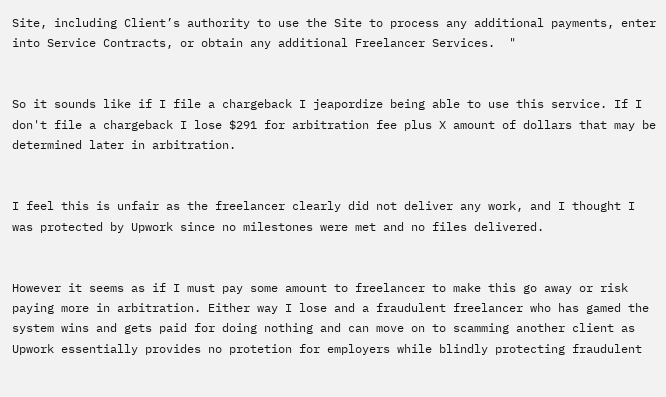Site, including Client’s authority to use the Site to process any additional payments, enter into Service Contracts, or obtain any additional Freelancer Services.  "


So it sounds like if I file a chargeback I jeapordize being able to use this service. If I don't file a chargeback I lose $291 for arbitration fee plus X amount of dollars that may be determined later in arbitration.


I feel this is unfair as the freelancer clearly did not deliver any work, and I thought I was protected by Upwork since no milestones were met and no files delivered.


However it seems as if I must pay some amount to freelancer to make this go away or risk paying more in arbitration. Either way I lose and a fraudulent freelancer who has gamed the system wins and gets paid for doing nothing and can move on to scamming another client as Upwork essentially provides no protetion for employers while blindly protecting fraudulent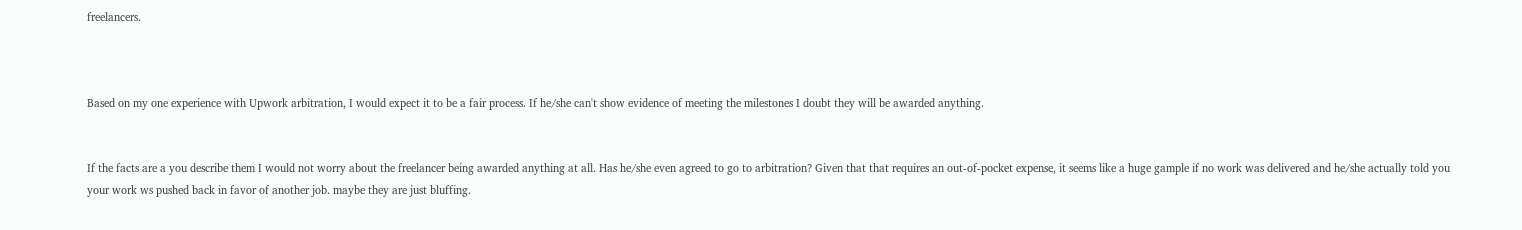freelancers.



Based on my one experience with Upwork arbitration, I would expect it to be a fair process. If he/she can't show evidence of meeting the milestones I doubt they will be awarded anything.


If the facts are a you describe them I would not worry about the freelancer being awarded anything at all. Has he/she even agreed to go to arbitration? Given that that requires an out-of-pocket expense, it seems like a huge gample if no work was delivered and he/she actually told you your work ws pushed back in favor of another job. maybe they are just bluffing.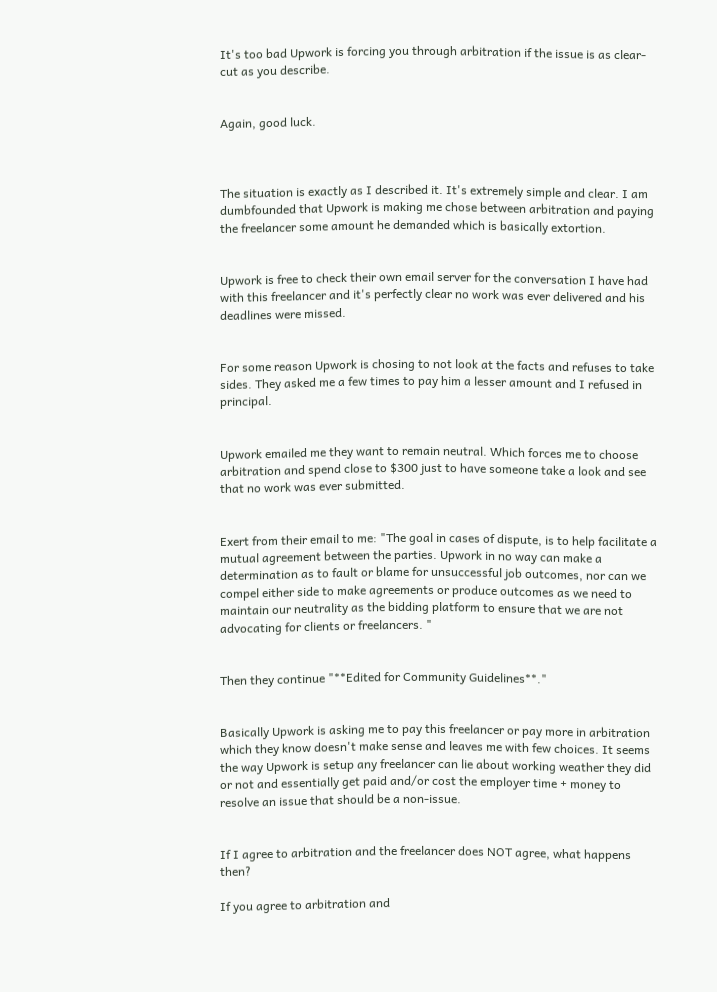It's too bad Upwork is forcing you through arbitration if the issue is as clear-cut as you describe.


Again, good luck.



The situation is exactly as I described it. It's extremely simple and clear. I am dumbfounded that Upwork is making me chose between arbitration and paying the freelancer some amount he demanded which is basically extortion.


Upwork is free to check their own email server for the conversation I have had with this freelancer and it's perfectly clear no work was ever delivered and his deadlines were missed.


For some reason Upwork is chosing to not look at the facts and refuses to take sides. They asked me a few times to pay him a lesser amount and I refused in principal.


Upwork emailed me they want to remain neutral. Which forces me to choose arbitration and spend close to $300 just to have someone take a look and see that no work was ever submitted.


Exert from their email to me: "The goal in cases of dispute, is to help facilitate a mutual agreement between the parties. Upwork in no way can make a determination as to fault or blame for unsuccessful job outcomes, nor can we compel either side to make agreements or produce outcomes as we need to maintain our neutrality as the bidding platform to ensure that we are not advocating for clients or freelancers. "


Then they continue "**Edited for Community Guidelines**."


Basically Upwork is asking me to pay this freelancer or pay more in arbitration which they know doesn't make sense and leaves me with few choices. It seems the way Upwork is setup any freelancer can lie about working weather they did or not and essentially get paid and/or cost the employer time + money to resolve an issue that should be a non-issue.


If I agree to arbitration and the freelancer does NOT agree, what happens then?

If you agree to arbitration and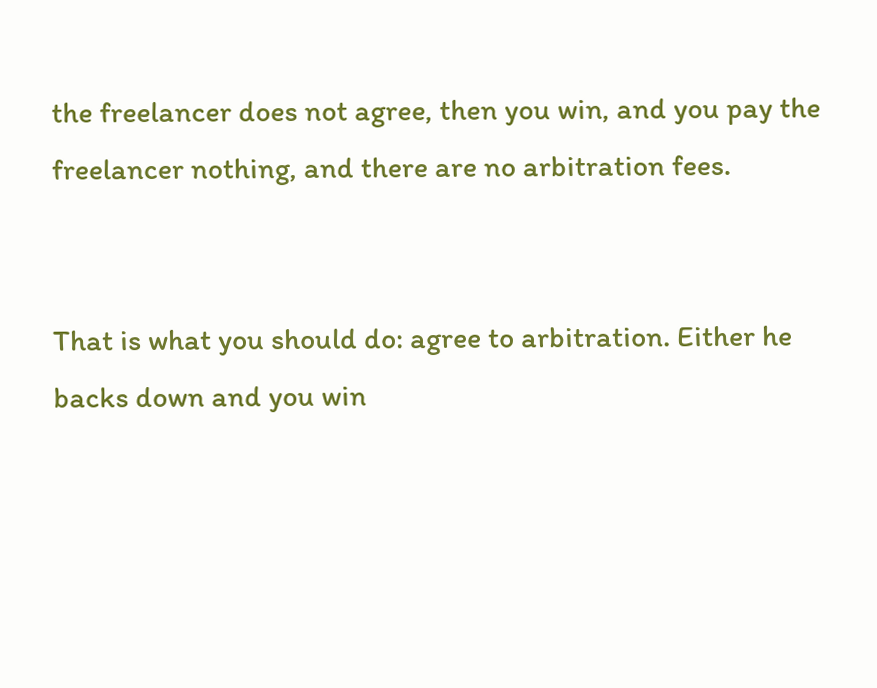the freelancer does not agree, then you win, and you pay the freelancer nothing, and there are no arbitration fees.


That is what you should do: agree to arbitration. Either he backs down and you win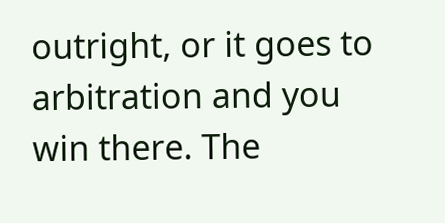outright, or it goes to arbitration and you win there. The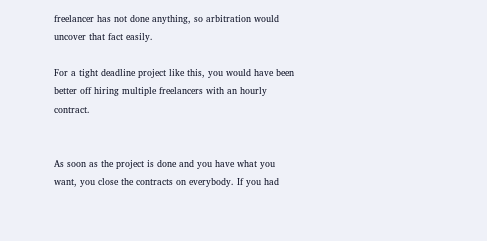freelancer has not done anything, so arbitration would uncover that fact easily.

For a tight deadline project like this, you would have been better off hiring multiple freelancers with an hourly contract.


As soon as the project is done and you have what you want, you close the contracts on everybody. If you had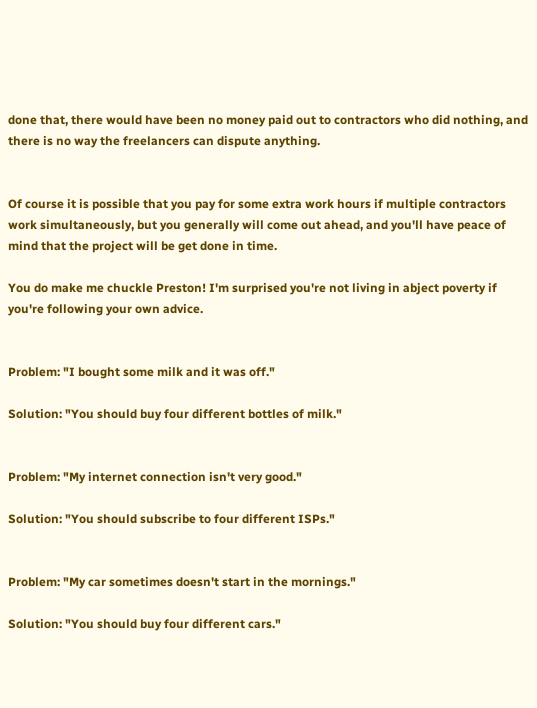done that, there would have been no money paid out to contractors who did nothing, and there is no way the freelancers can dispute anything.


Of course it is possible that you pay for some extra work hours if multiple contractors work simultaneously, but you generally will come out ahead, and you'll have peace of mind that the project will be get done in time.

You do make me chuckle Preston! I'm surprised you're not living in abject poverty if you're following your own advice.


Problem: "I bought some milk and it was off."

Solution: "You should buy four different bottles of milk."


Problem: "My internet connection isn't very good."

Solution: "You should subscribe to four different ISPs."


Problem: "My car sometimes doesn't start in the mornings."

Solution: "You should buy four different cars."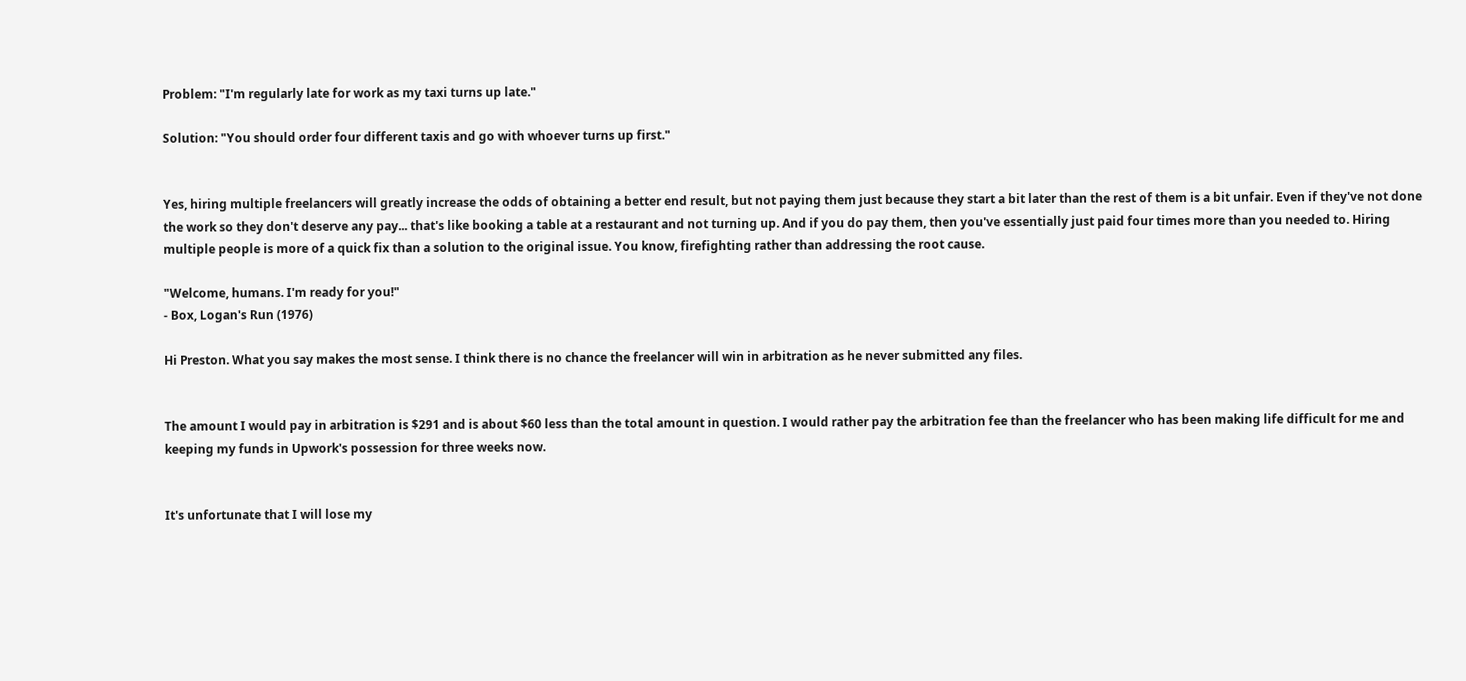Problem: "I'm regularly late for work as my taxi turns up late."

Solution: "You should order four different taxis and go with whoever turns up first."


Yes, hiring multiple freelancers will greatly increase the odds of obtaining a better end result, but not paying them just because they start a bit later than the rest of them is a bit unfair. Even if they've not done the work so they don't deserve any pay... that's like booking a table at a restaurant and not turning up. And if you do pay them, then you've essentially just paid four times more than you needed to. Hiring multiple people is more of a quick fix than a solution to the original issue. You know, firefighting rather than addressing the root cause.

"Welcome, humans. I'm ready for you!"
- Box, Logan's Run (1976)

Hi Preston. What you say makes the most sense. I think there is no chance the freelancer will win in arbitration as he never submitted any files.


The amount I would pay in arbitration is $291 and is about $60 less than the total amount in question. I would rather pay the arbitration fee than the freelancer who has been making life difficult for me and keeping my funds in Upwork's possession for three weeks now.


It's unfortunate that I will lose my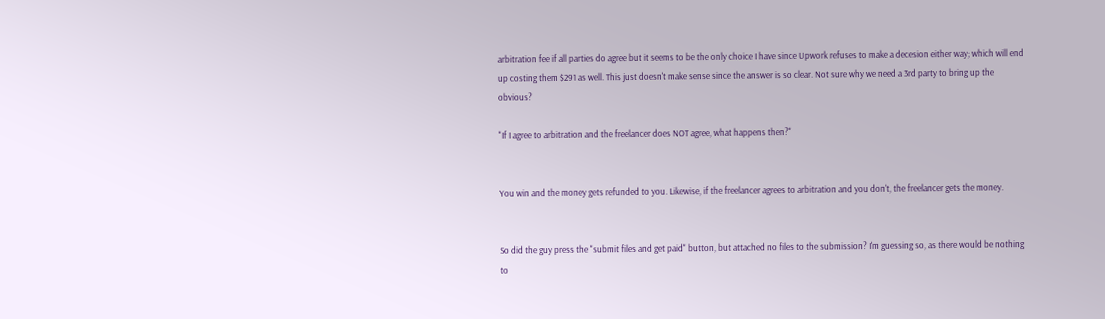arbitration fee if all parties do agree but it seems to be the only choice I have since Upwork refuses to make a decesion either way; which will end up costing them $291 as well. This just doesn't make sense since the answer is so clear. Not sure why we need a 3rd party to bring up the obvious?

"If I agree to arbitration and the freelancer does NOT agree, what happens then?"


You win and the money gets refunded to you. Likewise, if the freelancer agrees to arbitration and you don't, the freelancer gets the money.


So did the guy press the "submit files and get paid" button, but attached no files to the submission? I'm guessing so, as there would be nothing to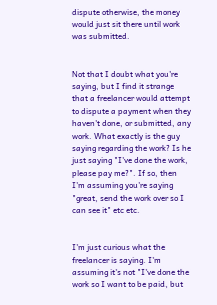dispute otherwise, the money would just sit there until work was submitted.


Not that I doubt what you're saying, but I find it strange that a freelancer would attempt to dispute a payment when they haven't done, or submitted, any work. What exactly is the guy saying regarding the work? Is he just saying "I've done the work, please pay me?". If so, then I'm assuming you're saying "great, send the work over so I can see it" etc etc.


I'm just curious what the freelancer is saying. I'm assuming it's not "I've done the work so I want to be paid, but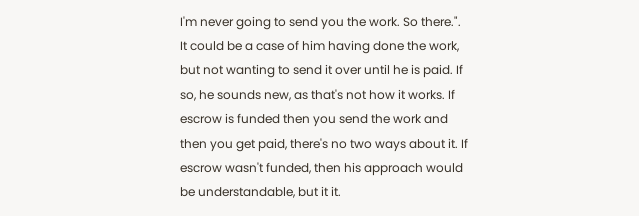I'm never going to send you the work. So there.". It could be a case of him having done the work, but not wanting to send it over until he is paid. If so, he sounds new, as that's not how it works. If escrow is funded then you send the work and then you get paid, there's no two ways about it. If escrow wasn't funded, then his approach would be understandable, but it it.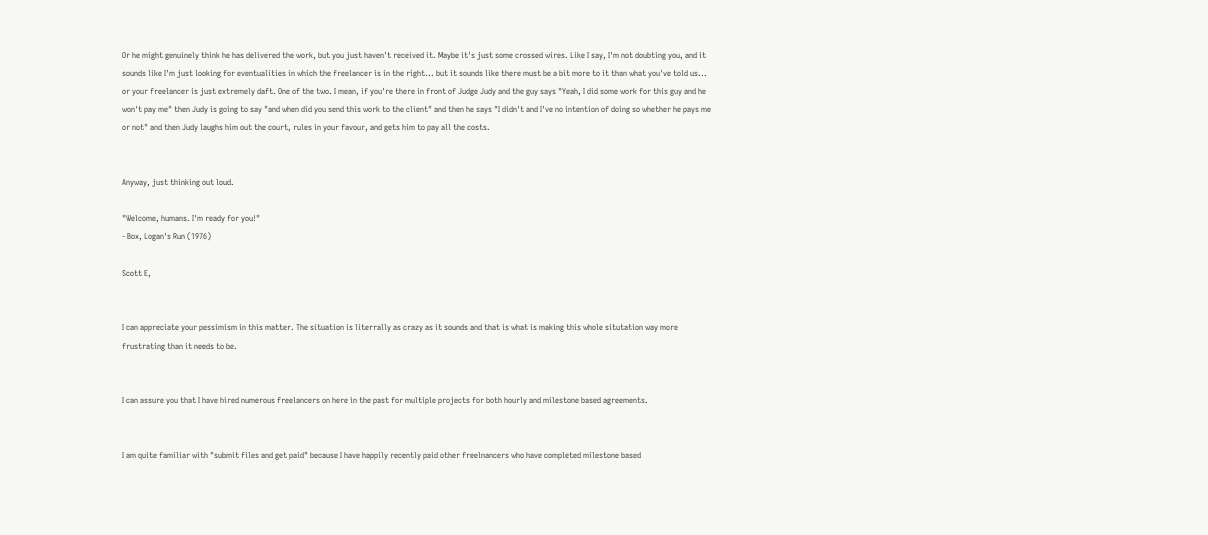Or he might genuinely think he has delivered the work, but you just haven't received it. Maybe it's just some crossed wires. Like I say, I'm not doubting you, and it sounds like I'm just looking for eventualities in which the freelancer is in the right... but it sounds like there must be a bit more to it than what you've told us... or your freelancer is just extremely daft. One of the two. I mean, if you're there in front of Judge Judy and the guy says "Yeah, I did some work for this guy and he won't pay me" then Judy is going to say "and when did you send this work to the client" and then he says "I didn't and I've no intention of doing so whether he pays me or not" and then Judy laughs him out the court, rules in your favour, and gets him to pay all the costs.


Anyway, just thinking out loud.

"Welcome, humans. I'm ready for you!"
- Box, Logan's Run (1976)

Scott E,


I can appreciate your pessimism in this matter. The situation is literrally as crazy as it sounds and that is what is making this whole situtation way more frustrating than it needs to be.


I can assure you that I have hired numerous freelancers on here in the past for multiple projects for both hourly and milestone based agreements.


I am quite familiar with "submit files and get paid" because I have happily recently paid other freelnancers who have completed milestone based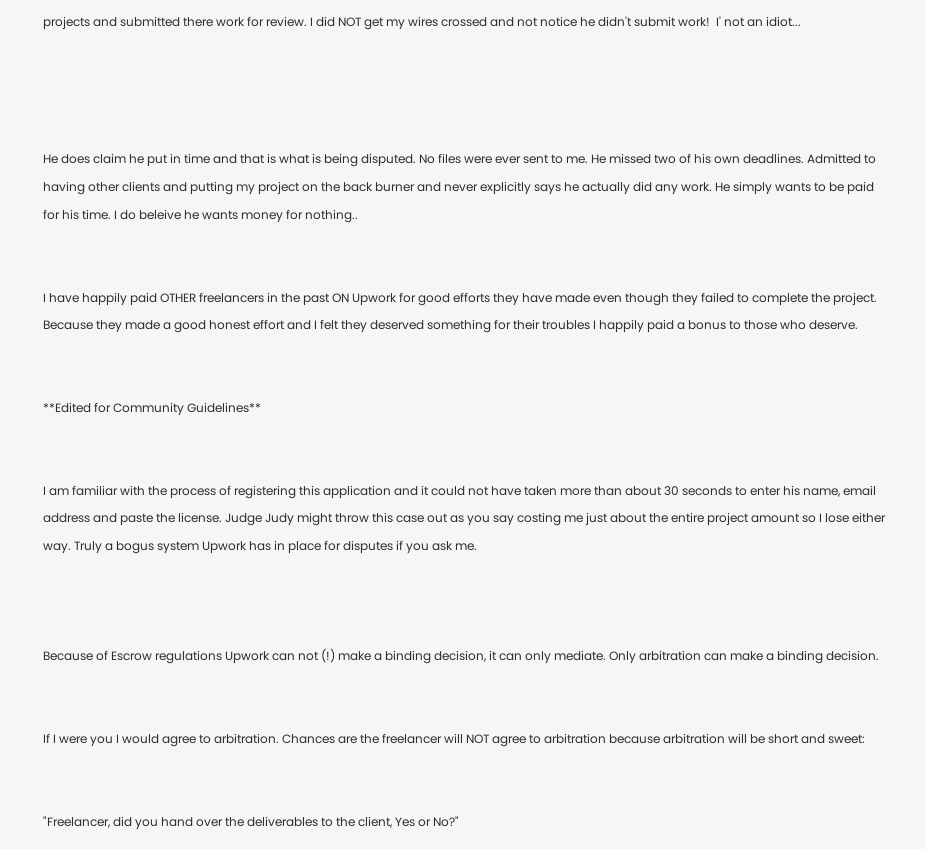projects and submitted there work for review. I did NOT get my wires crossed and not notice he didn't submit work!  I' not an idiot...




He does claim he put in time and that is what is being disputed. No files were ever sent to me. He missed two of his own deadlines. Admitted to having other clients and putting my project on the back burner and never explicitly says he actually did any work. He simply wants to be paid for his time. I do beleive he wants money for nothing..


I have happily paid OTHER freelancers in the past ON Upwork for good efforts they have made even though they failed to complete the project. Because they made a good honest effort and I felt they deserved something for their troubles I happily paid a bonus to those who deserve.


**Edited for Community Guidelines**


I am familiar with the process of registering this application and it could not have taken more than about 30 seconds to enter his name, email address and paste the license. Judge Judy might throw this case out as you say costing me just about the entire project amount so I lose either way. Truly a bogus system Upwork has in place for disputes if you ask me.



Because of Escrow regulations Upwork can not (!) make a binding decision, it can only mediate. Only arbitration can make a binding decision.


If I were you I would agree to arbitration. Chances are the freelancer will NOT agree to arbitration because arbitration will be short and sweet:


"Freelancer, did you hand over the deliverables to the client, Yes or No?"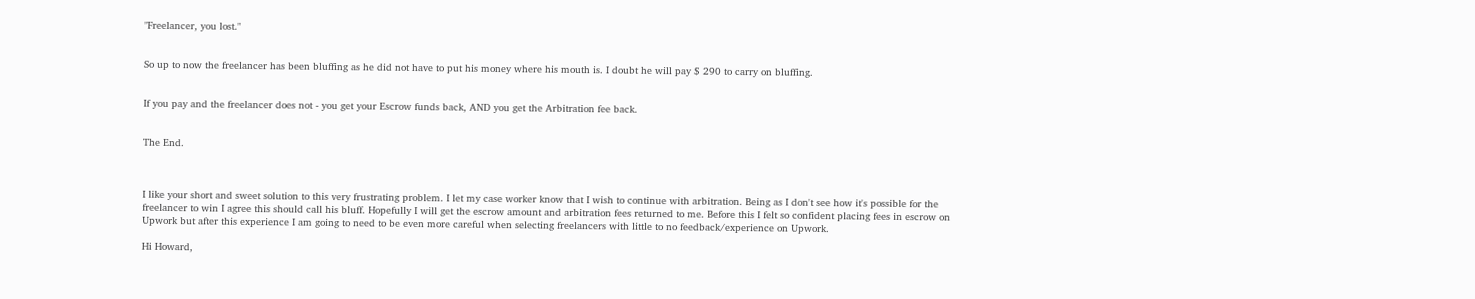"Freelancer, you lost."


So up to now the freelancer has been bluffing as he did not have to put his money where his mouth is. I doubt he will pay $ 290 to carry on bluffing.


If you pay and the freelancer does not - you get your Escrow funds back, AND you get the Arbitration fee back.


The End.



I like your short and sweet solution to this very frustrating problem. I let my case worker know that I wish to continue with arbitration. Being as I don't see how it's possible for the freelancer to win I agree this should call his bluff. Hopefully I will get the escrow amount and arbitration fees returned to me. Before this I felt so confident placing fees in escrow on Upwork but after this experience I am going to need to be even more careful when selecting freelancers with little to no feedback/experience on Upwork.

Hi Howard,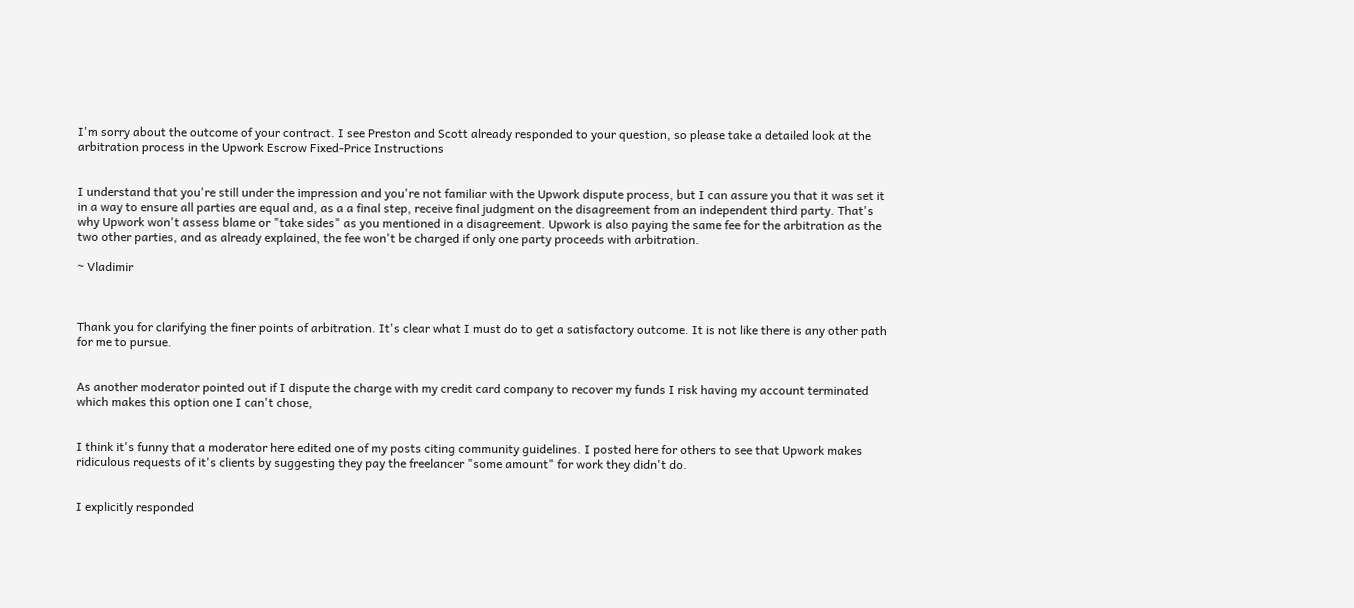I'm sorry about the outcome of your contract. I see Preston and Scott already responded to your question, so please take a detailed look at the arbitration process in the Upwork Escrow Fixed-Price Instructions


I understand that you're still under the impression and you're not familiar with the Upwork dispute process, but I can assure you that it was set it in a way to ensure all parties are equal and, as a a final step, receive final judgment on the disagreement from an independent third party. That's why Upwork won't assess blame or "take sides" as you mentioned in a disagreement. Upwork is also paying the same fee for the arbitration as the two other parties, and as already explained, the fee won't be charged if only one party proceeds with arbitration.

~ Vladimir



Thank you for clarifying the finer points of arbitration. It's clear what I must do to get a satisfactory outcome. It is not like there is any other path for me to pursue.


As another moderator pointed out if I dispute the charge with my credit card company to recover my funds I risk having my account terminated which makes this option one I can't chose,


I think it's funny that a moderator here edited one of my posts citing community guidelines. I posted here for others to see that Upwork makes ridiculous requests of it's clients by suggesting they pay the freelancer "some amount" for work they didn't do.


I explicitly responded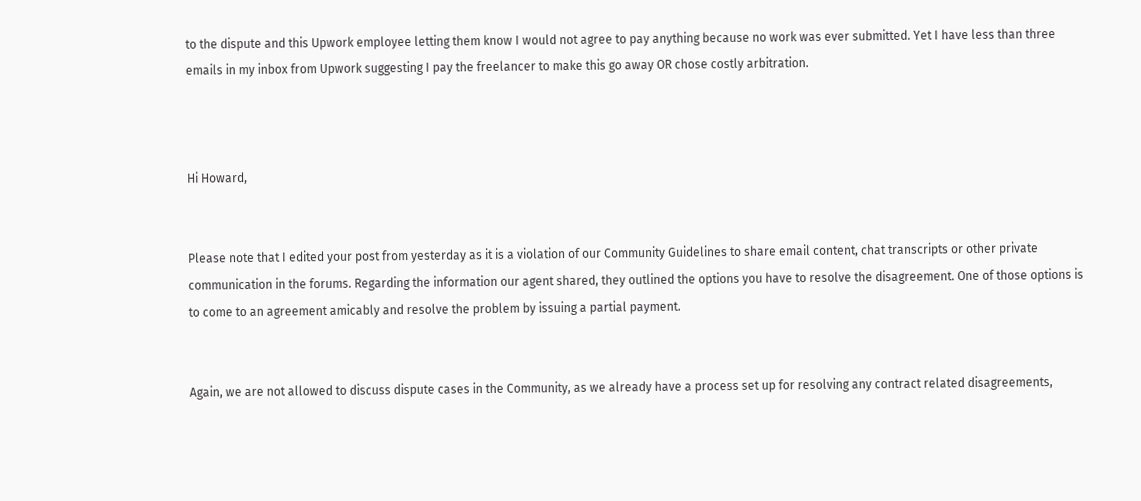to the dispute and this Upwork employee letting them know I would not agree to pay anything because no work was ever submitted. Yet I have less than three emails in my inbox from Upwork suggesting I pay the freelancer to make this go away OR chose costly arbitration.



Hi Howard,


Please note that I edited your post from yesterday as it is a violation of our Community Guidelines to share email content, chat transcripts or other private communication in the forums. Regarding the information our agent shared, they outlined the options you have to resolve the disagreement. One of those options is to come to an agreement amicably and resolve the problem by issuing a partial payment.


Again, we are not allowed to discuss dispute cases in the Community, as we already have a process set up for resolving any contract related disagreements,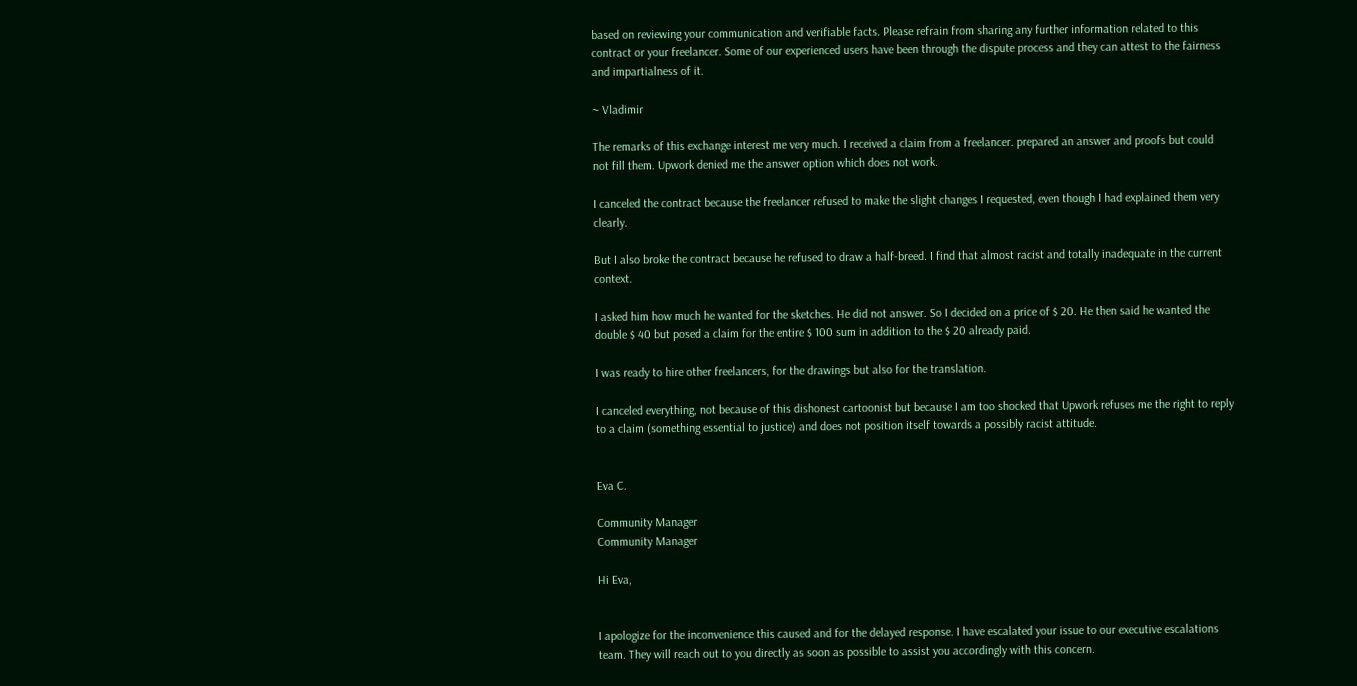based on reviewing your communication and verifiable facts. Please refrain from sharing any further information related to this contract or your freelancer. Some of our experienced users have been through the dispute process and they can attest to the fairness and impartialness of it.

~ Vladimir

The remarks of this exchange interest me very much. I received a claim from a freelancer. prepared an answer and proofs but could not fill them. Upwork denied me the answer option which does not work.

I canceled the contract because the freelancer refused to make the slight changes I requested, even though I had explained them very clearly.

But I also broke the contract because he refused to draw a half-breed. I find that almost racist and totally inadequate in the current context.

I asked him how much he wanted for the sketches. He did not answer. So I decided on a price of $ 20. He then said he wanted the double $ 40 but posed a claim for the entire $ 100 sum in addition to the $ 20 already paid.

I was ready to hire other freelancers, for the drawings but also for the translation.

I canceled everything, not because of this dishonest cartoonist but because I am too shocked that Upwork refuses me the right to reply to a claim (something essential to justice) and does not position itself towards a possibly racist attitude.


Eva C.

Community Manager
Community Manager

Hi Eva,


I apologize for the inconvenience this caused and for the delayed response. I have escalated your issue to our executive escalations team. They will reach out to you directly as soon as possible to assist you accordingly with this concern.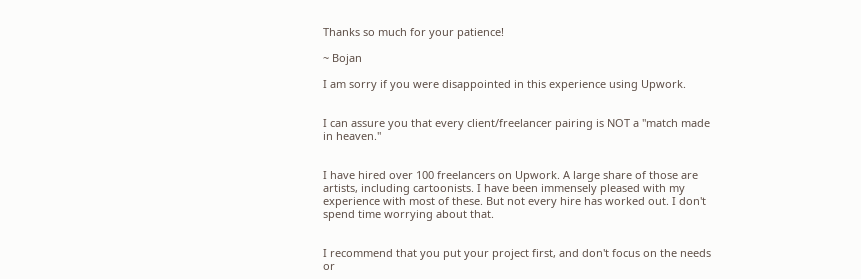Thanks so much for your patience!

~ Bojan

I am sorry if you were disappointed in this experience using Upwork.


I can assure you that every client/freelancer pairing is NOT a "match made in heaven."


I have hired over 100 freelancers on Upwork. A large share of those are artists, including cartoonists. I have been immensely pleased with my experience with most of these. But not every hire has worked out. I don't spend time worrying about that.


I recommend that you put your project first, and don't focus on the needs or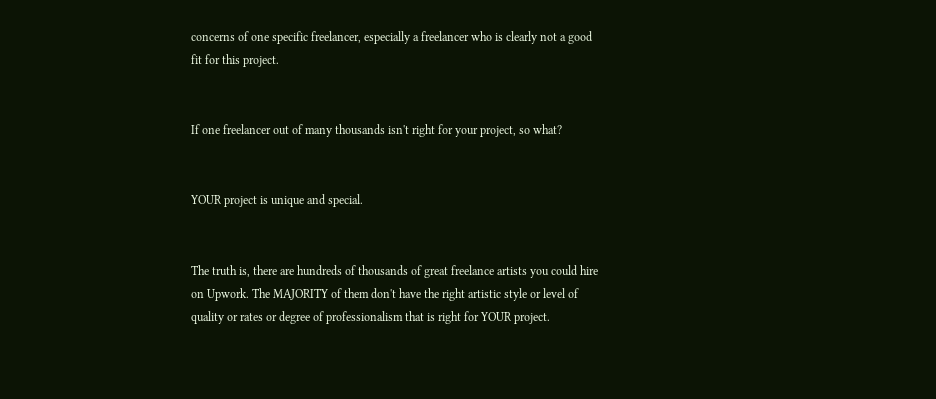concerns of one specific freelancer, especially a freelancer who is clearly not a good fit for this project.


If one freelancer out of many thousands isn't right for your project, so what?


YOUR project is unique and special.


The truth is, there are hundreds of thousands of great freelance artists you could hire on Upwork. The MAJORITY of them don't have the right artistic style or level of quality or rates or degree of professionalism that is right for YOUR project.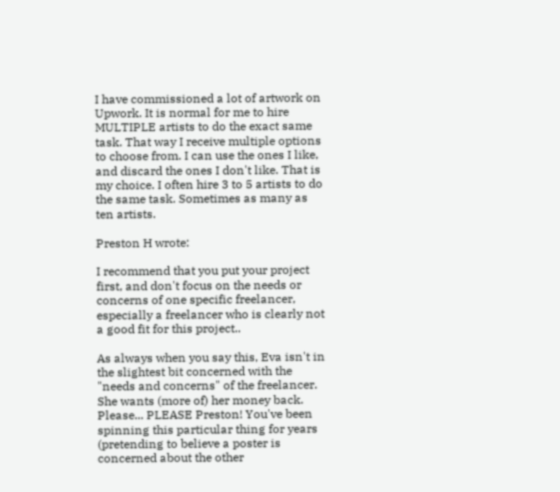I have commissioned a lot of artwork on Upwork. It is normal for me to hire MULTIPLE artists to do the exact same task. That way I receive multiple options to choose from. I can use the ones I like, and discard the ones I don't like. That is my choice. I often hire 3 to 5 artists to do the same task. Sometimes as many as ten artists.

Preston H wrote:

I recommend that you put your project first, and don't focus on the needs or concerns of one specific freelancer, especially a freelancer who is clearly not a good fit for this project..

As always when you say this, Eva isn't in the slightest bit concerned with the "needs and concerns" of the freelancer. She wants (more of) her money back. Please... PLEASE Preston! You've been spinning this particular thing for years (pretending to believe a poster is concerned about the other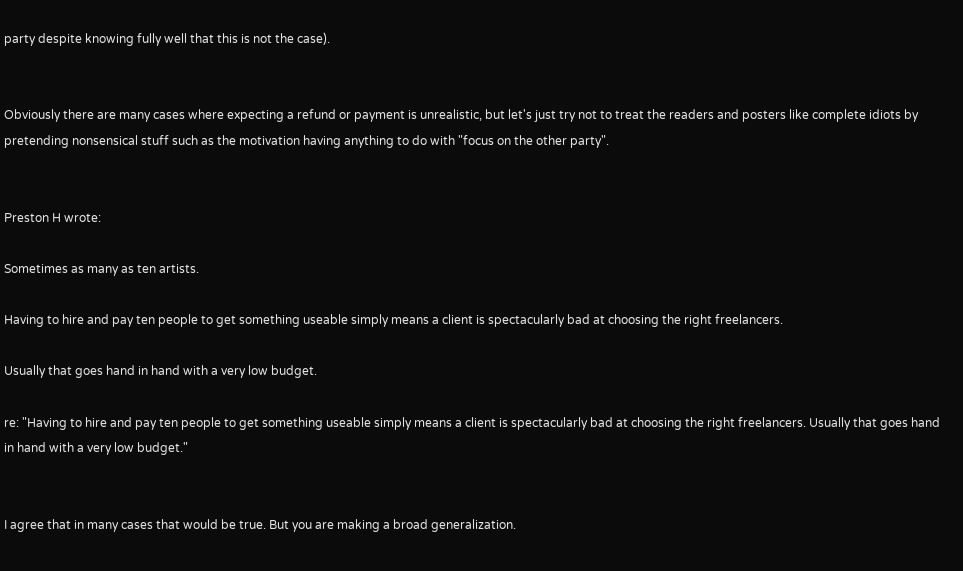party despite knowing fully well that this is not the case).


Obviously there are many cases where expecting a refund or payment is unrealistic, but let's just try not to treat the readers and posters like complete idiots by pretending nonsensical stuff such as the motivation having anything to do with "focus on the other party".


Preston H wrote:

Sometimes as many as ten artists.

Having to hire and pay ten people to get something useable simply means a client is spectacularly bad at choosing the right freelancers.

Usually that goes hand in hand with a very low budget.

re: "Having to hire and pay ten people to get something useable simply means a client is spectacularly bad at choosing the right freelancers. Usually that goes hand in hand with a very low budget."


I agree that in many cases that would be true. But you are making a broad generalization.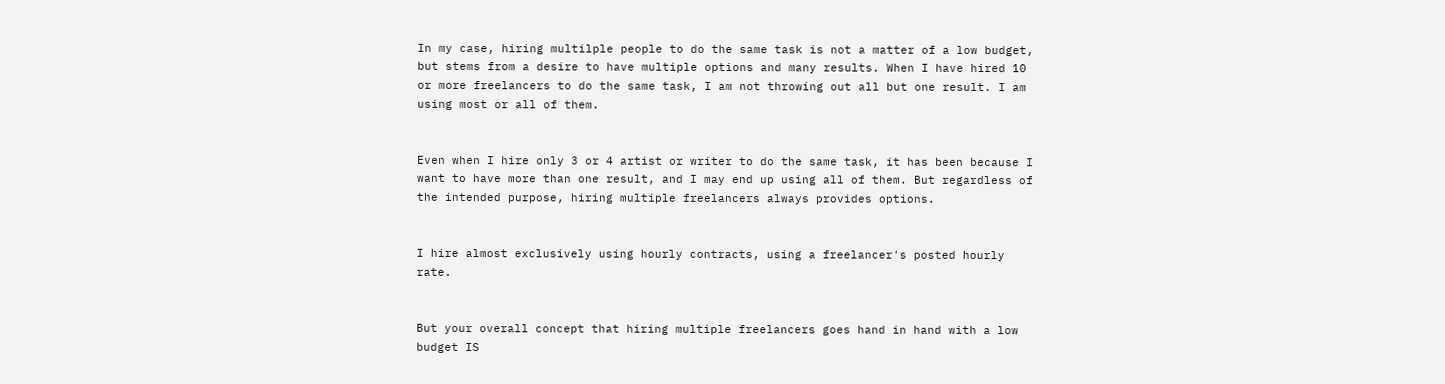In my case, hiring multilple people to do the same task is not a matter of a low budget, but stems from a desire to have multiple options and many results. When I have hired 10 or more freelancers to do the same task, I am not throwing out all but one result. I am using most or all of them.


Even when I hire only 3 or 4 artist or writer to do the same task, it has been because I want to have more than one result, and I may end up using all of them. But regardless of the intended purpose, hiring multiple freelancers always provides options.


I hire almost exclusively using hourly contracts, using a freelancer's posted hourly rate.


But your overall concept that hiring multiple freelancers goes hand in hand with a low budget IS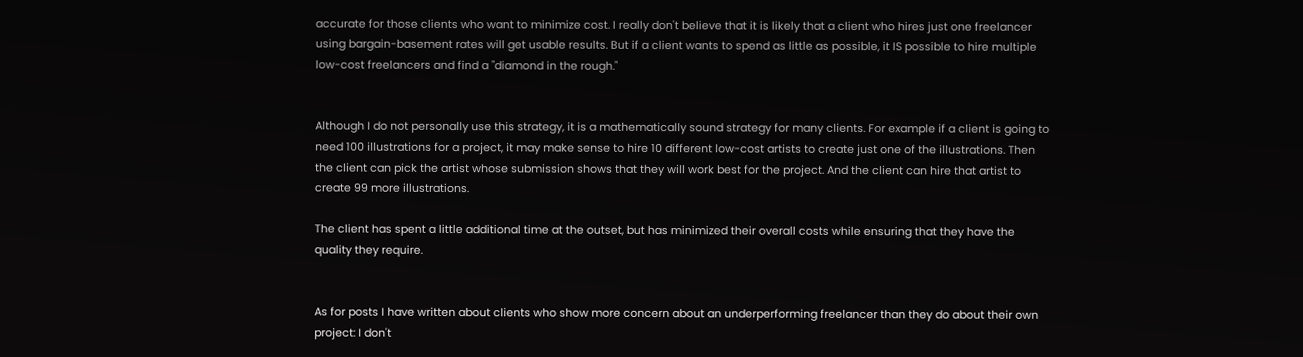accurate for those clients who want to minimize cost. I really don't believe that it is likely that a client who hires just one freelancer using bargain-basement rates will get usable results. But if a client wants to spend as little as possible, it IS possible to hire multiple low-cost freelancers and find a "diamond in the rough."


Although I do not personally use this strategy, it is a mathematically sound strategy for many clients. For example if a client is going to need 100 illustrations for a project, it may make sense to hire 10 different low-cost artists to create just one of the illustrations. Then the client can pick the artist whose submission shows that they will work best for the project. And the client can hire that artist to create 99 more illustrations.

The client has spent a little additional time at the outset, but has minimized their overall costs while ensuring that they have the quality they require.


As for posts I have written about clients who show more concern about an underperforming freelancer than they do about their own project: I don't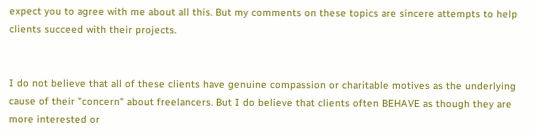expect you to agree with me about all this. But my comments on these topics are sincere attempts to help clients succeed with their projects.


I do not believe that all of these clients have genuine compassion or charitable motives as the underlying cause of their "concern" about freelancers. But I do believe that clients often BEHAVE as though they are more interested or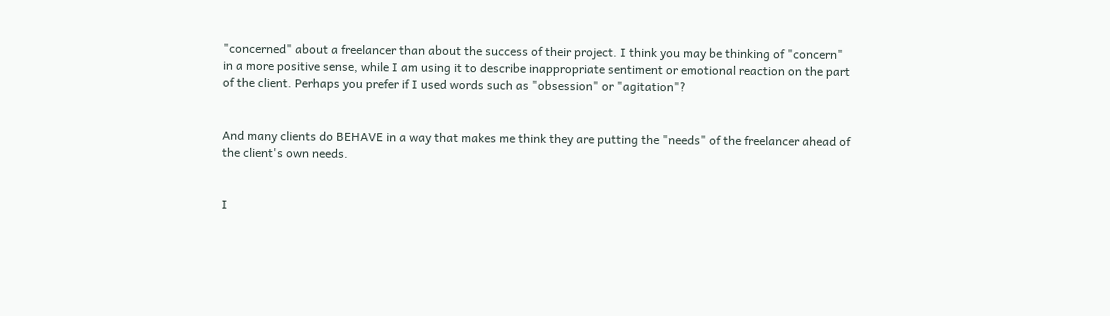"concerned" about a freelancer than about the success of their project. I think you may be thinking of "concern" in a more positive sense, while I am using it to describe inappropriate sentiment or emotional reaction on the part of the client. Perhaps you prefer if I used words such as "obsession" or "agitation"?


And many clients do BEHAVE in a way that makes me think they are putting the "needs" of the freelancer ahead of the client's own needs.


I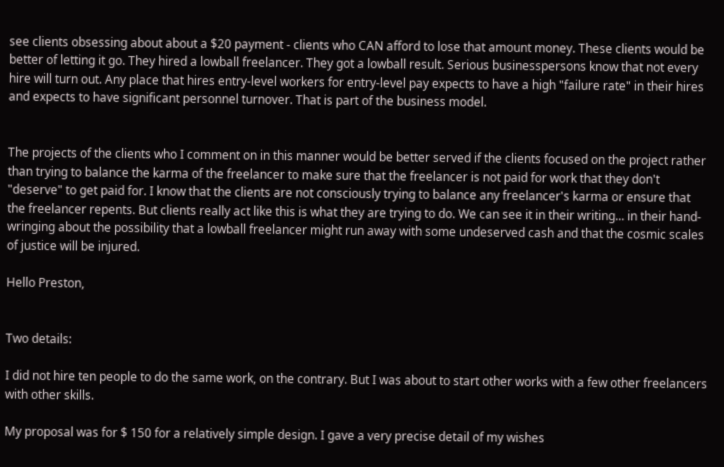see clients obsessing about about a $20 payment - clients who CAN afford to lose that amount money. These clients would be better of letting it go. They hired a lowball freelancer. They got a lowball result. Serious businesspersons know that not every hire will turn out. Any place that hires entry-level workers for entry-level pay expects to have a high "failure rate" in their hires and expects to have significant personnel turnover. That is part of the business model.


The projects of the clients who I comment on in this manner would be better served if the clients focused on the project rather than trying to balance the karma of the freelancer to make sure that the freelancer is not paid for work that they don't "deserve" to get paid for. I know that the clients are not consciously trying to balance any freelancer's karma or ensure that the freelancer repents. But clients really act like this is what they are trying to do. We can see it in their writing... in their hand-wringing about the possibility that a lowball freelancer might run away with some undeserved cash and that the cosmic scales of justice will be injured.

Hello Preston,


Two details:

I did not hire ten people to do the same work, on the contrary. But I was about to start other works with a few other freelancers with other skills.

My proposal was for $ 150 for a relatively simple design. I gave a very precise detail of my wishes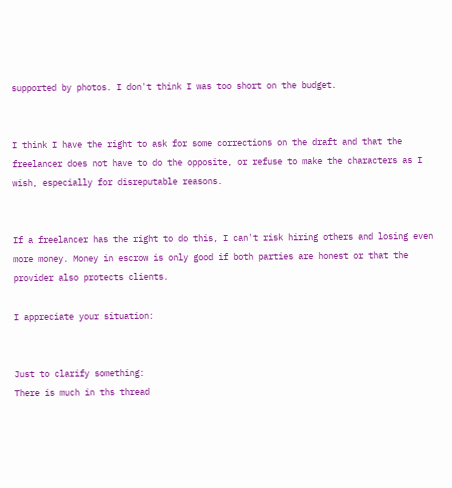supported by photos. I don't think I was too short on the budget.


I think I have the right to ask for some corrections on the draft and that the freelancer does not have to do the opposite, or refuse to make the characters as I wish, especially for disreputable reasons.


If a freelancer has the right to do this, I can't risk hiring others and losing even more money. Money in escrow is only good if both parties are honest or that the provider also protects clients.

I appreciate your situation:


Just to clarify something:
There is much in ths thread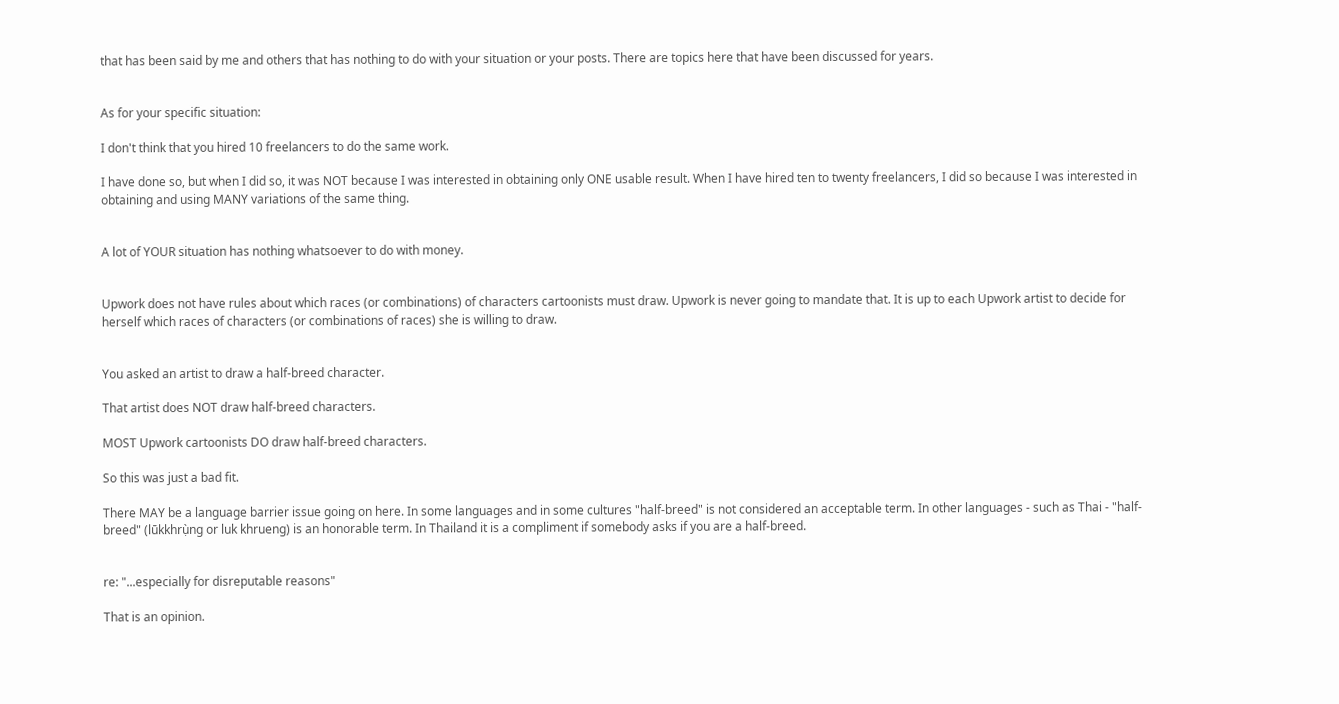that has been said by me and others that has nothing to do with your situation or your posts. There are topics here that have been discussed for years.


As for your specific situation:

I don't think that you hired 10 freelancers to do the same work.

I have done so, but when I did so, it was NOT because I was interested in obtaining only ONE usable result. When I have hired ten to twenty freelancers, I did so because I was interested in obtaining and using MANY variations of the same thing.


A lot of YOUR situation has nothing whatsoever to do with money.


Upwork does not have rules about which races (or combinations) of characters cartoonists must draw. Upwork is never going to mandate that. It is up to each Upwork artist to decide for herself which races of characters (or combinations of races) she is willing to draw.


You asked an artist to draw a half-breed character.

That artist does NOT draw half-breed characters.

MOST Upwork cartoonists DO draw half-breed characters.

So this was just a bad fit.

There MAY be a language barrier issue going on here. In some languages and in some cultures "half-breed" is not considered an acceptable term. In other languages - such as Thai - "half-breed" (lūkkhrụ̀ng or luk khrueng) is an honorable term. In Thailand it is a compliment if somebody asks if you are a half-breed.


re: "...especially for disreputable reasons"

That is an opinion.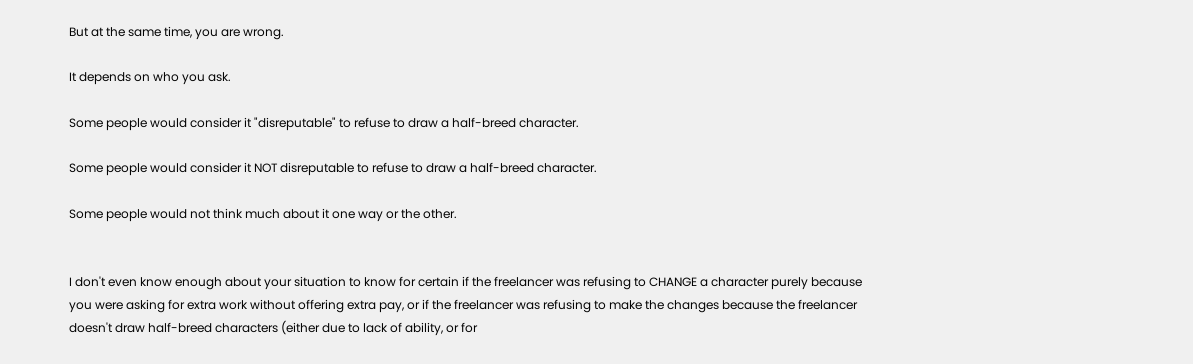But at the same time, you are wrong.

It depends on who you ask.

Some people would consider it "disreputable" to refuse to draw a half-breed character.

Some people would consider it NOT disreputable to refuse to draw a half-breed character.

Some people would not think much about it one way or the other.


I don't even know enough about your situation to know for certain if the freelancer was refusing to CHANGE a character purely because you were asking for extra work without offering extra pay, or if the freelancer was refusing to make the changes because the freelancer doesn't draw half-breed characters (either due to lack of ability, or for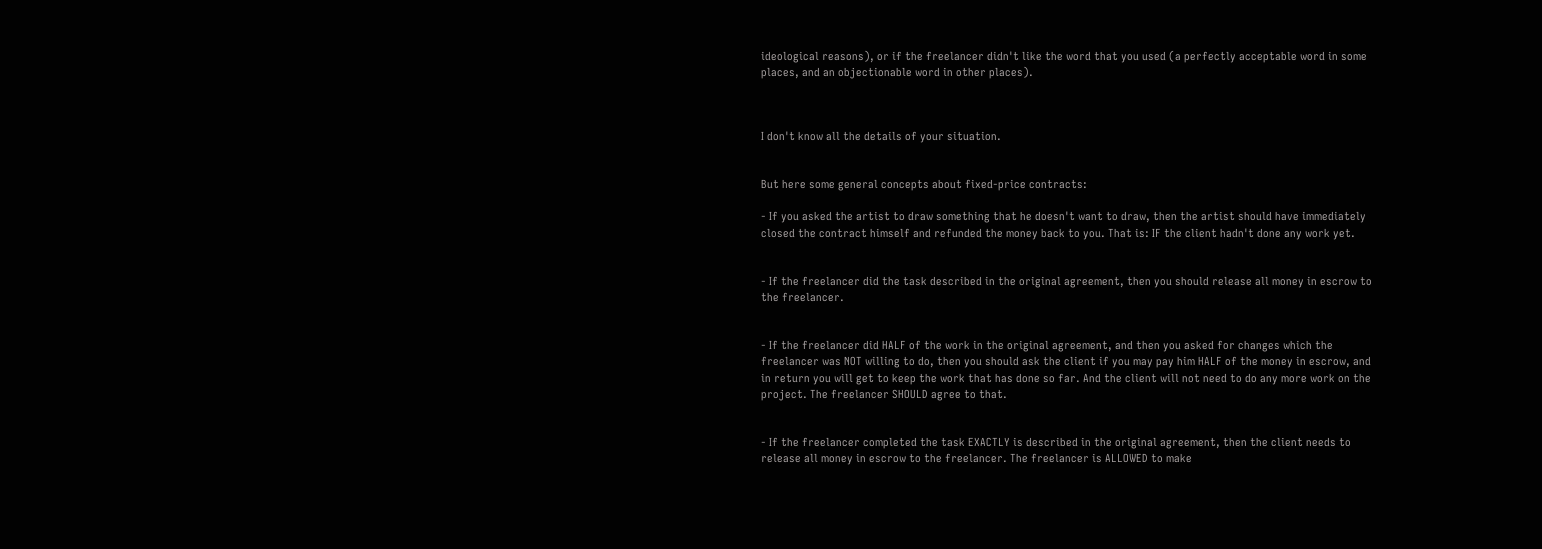ideological reasons), or if the freelancer didn't like the word that you used (a perfectly acceptable word in some places, and an objectionable word in other places).



I don't know all the details of your situation.


But here some general concepts about fixed-price contracts:

- If you asked the artist to draw something that he doesn't want to draw, then the artist should have immediately closed the contract himself and refunded the money back to you. That is: IF the client hadn't done any work yet.


- If the freelancer did the task described in the original agreement, then you should release all money in escrow to the freelancer.


- If the freelancer did HALF of the work in the original agreement, and then you asked for changes which the freelancer was NOT willing to do, then you should ask the client if you may pay him HALF of the money in escrow, and in return you will get to keep the work that has done so far. And the client will not need to do any more work on the project. The freelancer SHOULD agree to that.


- If the freelancer completed the task EXACTLY is described in the original agreement, then the client needs to release all money in escrow to the freelancer. The freelancer is ALLOWED to make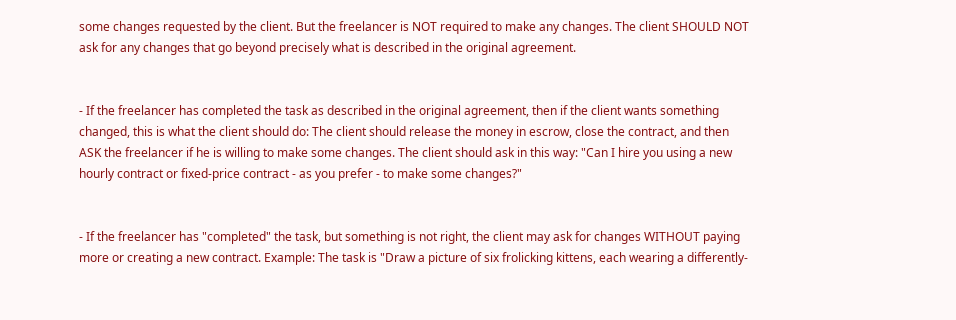some changes requested by the client. But the freelancer is NOT required to make any changes. The client SHOULD NOT ask for any changes that go beyond precisely what is described in the original agreement.


- If the freelancer has completed the task as described in the original agreement, then if the client wants something changed, this is what the client should do: The client should release the money in escrow, close the contract, and then ASK the freelancer if he is willing to make some changes. The client should ask in this way: "Can I hire you using a new hourly contract or fixed-price contract - as you prefer - to make some changes?"


- If the freelancer has "completed" the task, but something is not right, the client may ask for changes WITHOUT paying more or creating a new contract. Example: The task is "Draw a picture of six frolicking kittens, each wearing a differently-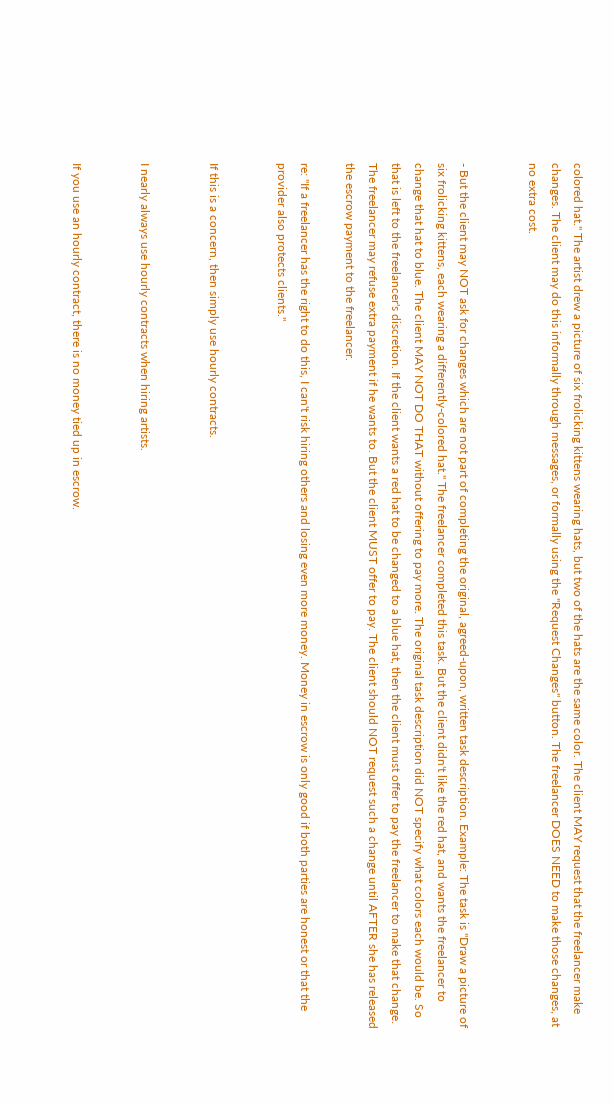colored hat." The artist drew a picture of six frolicking kittens wearing hats, but two of the hats are the same color. The client MAY request that the freelancer make changes. The client may do this informally through messages, or formally using the "Request Changes" button. The freelancer DOES NEED to make those changes, at no extra cost.


- But the client may NOT ask for changes which are not part of completing the original, agreed-upon, written task description. Example: The task is "Draw a picture of six frolicking kittens, each wearing a differently-colored hat." The freelancer completed this task. But the client didn't like the red hat, and wants the freelancer to change that hat to blue. The client MAY NOT DO THAT without offering to pay more. The original task description did NOT specify what colors each would be. So that is left to the freelancer's discretion. If the client wants a red hat to be changed to a blue hat, then the client must offer to pay the freelancer to make that change. The freelancer may refuse extra payment if he wants to. But the client MUST offer to pay. The client should NOT request such a change until AFTER she has released the escrow payment to the freelancer.

re: "If a freelancer has the right to do this, I can't risk hiring others and losing even more money. Money in escrow is only good if both parties are honest or that the provider also protects clients."


If this is a concern, then simply use hourly contracts.


I nearly always use hourly contracts when hiring artists.


If you use an hourly contract, there is no money tied up in escrow.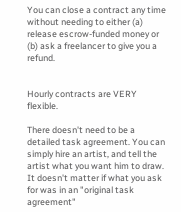You can close a contract any time without needing to either (a) release escrow-funded money or (b) ask a freelancer to give you a refund.


Hourly contracts are VERY flexible.

There doesn't need to be a detailed task agreement. You can simply hire an artist, and tell the artist what you want him to draw. It doesn't matter if what you ask for was in an "original task agreement"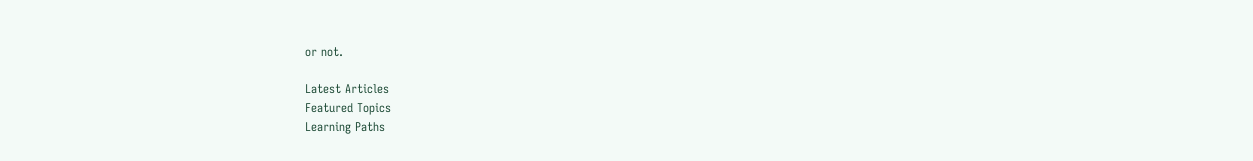or not.

Latest Articles
Featured Topics
Learning Paths